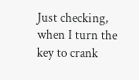Just checking, when I turn the key to crank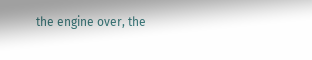the engine over, the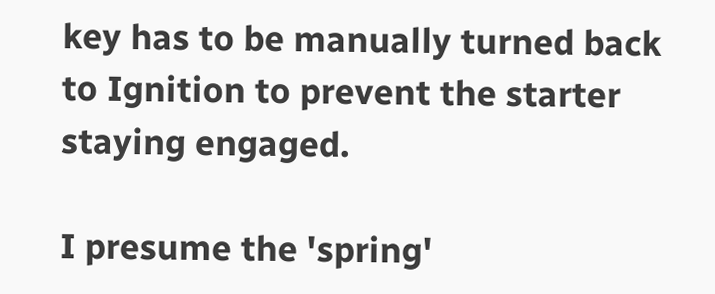key has to be manually turned back to Ignition to prevent the starter staying engaged.

I presume the 'spring'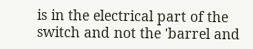is in the electrical part of the switch and not the 'barrel and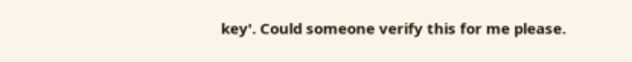key'. Could someone verify this for me please.